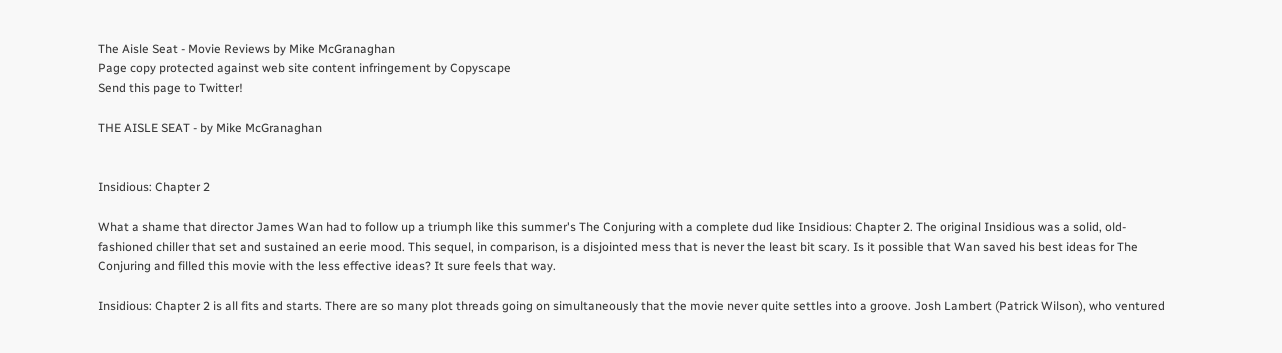The Aisle Seat - Movie Reviews by Mike McGranaghan
Page copy protected against web site content infringement by Copyscape
Send this page to Twitter!

THE AISLE SEAT - by Mike McGranaghan


Insidious: Chapter 2

What a shame that director James Wan had to follow up a triumph like this summer's The Conjuring with a complete dud like Insidious: Chapter 2. The original Insidious was a solid, old-fashioned chiller that set and sustained an eerie mood. This sequel, in comparison, is a disjointed mess that is never the least bit scary. Is it possible that Wan saved his best ideas for The Conjuring and filled this movie with the less effective ideas? It sure feels that way.

Insidious: Chapter 2 is all fits and starts. There are so many plot threads going on simultaneously that the movie never quite settles into a groove. Josh Lambert (Patrick Wilson), who ventured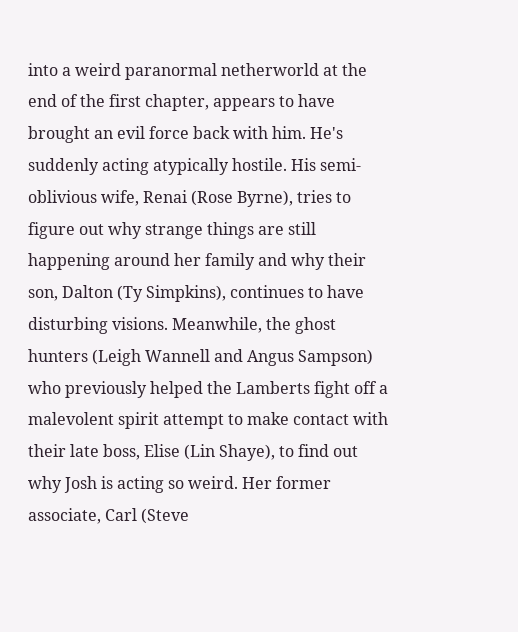into a weird paranormal netherworld at the end of the first chapter, appears to have brought an evil force back with him. He's suddenly acting atypically hostile. His semi-oblivious wife, Renai (Rose Byrne), tries to figure out why strange things are still happening around her family and why their son, Dalton (Ty Simpkins), continues to have disturbing visions. Meanwhile, the ghost hunters (Leigh Wannell and Angus Sampson) who previously helped the Lamberts fight off a malevolent spirit attempt to make contact with their late boss, Elise (Lin Shaye), to find out why Josh is acting so weird. Her former associate, Carl (Steve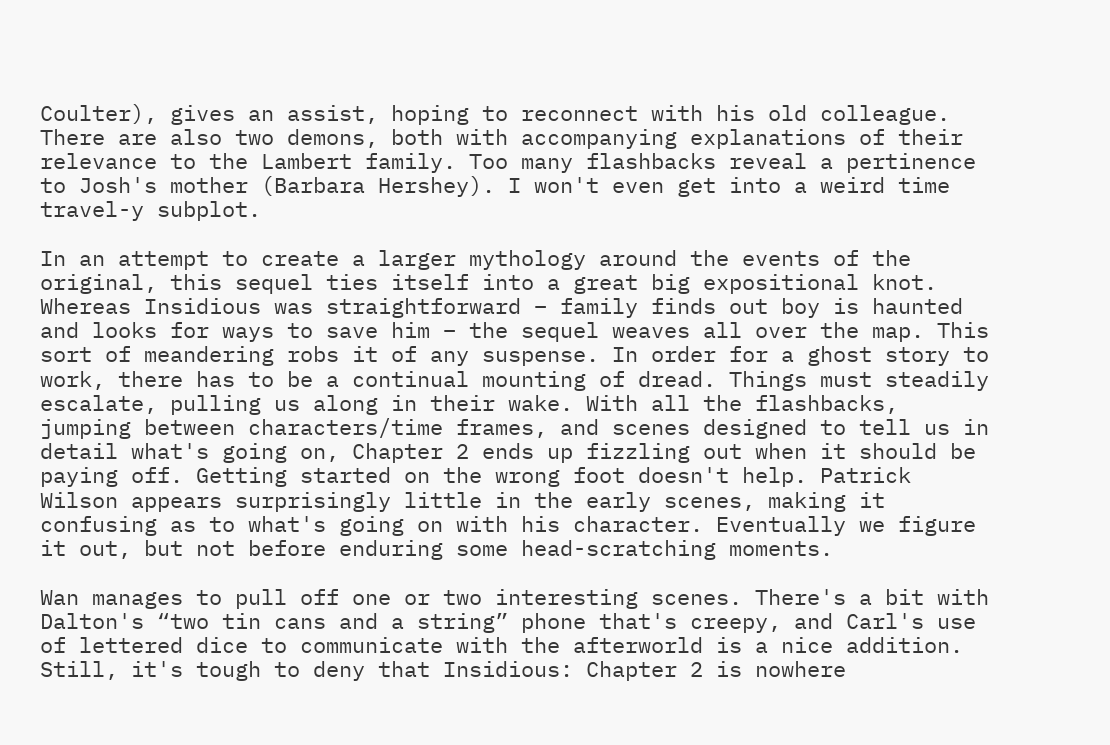Coulter), gives an assist, hoping to reconnect with his old colleague. There are also two demons, both with accompanying explanations of their relevance to the Lambert family. Too many flashbacks reveal a pertinence to Josh's mother (Barbara Hershey). I won't even get into a weird time travel-y subplot.

In an attempt to create a larger mythology around the events of the original, this sequel ties itself into a great big expositional knot. Whereas Insidious was straightforward – family finds out boy is haunted and looks for ways to save him – the sequel weaves all over the map. This sort of meandering robs it of any suspense. In order for a ghost story to work, there has to be a continual mounting of dread. Things must steadily escalate, pulling us along in their wake. With all the flashbacks, jumping between characters/time frames, and scenes designed to tell us in detail what's going on, Chapter 2 ends up fizzling out when it should be paying off. Getting started on the wrong foot doesn't help. Patrick Wilson appears surprisingly little in the early scenes, making it confusing as to what's going on with his character. Eventually we figure it out, but not before enduring some head-scratching moments.

Wan manages to pull off one or two interesting scenes. There's a bit with Dalton's “two tin cans and a string” phone that's creepy, and Carl's use of lettered dice to communicate with the afterworld is a nice addition. Still, it's tough to deny that Insidious: Chapter 2 is nowhere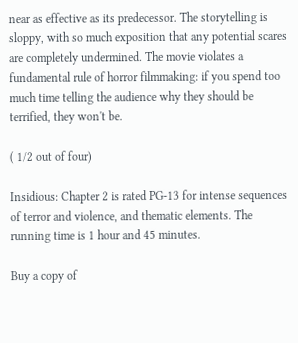near as effective as its predecessor. The storytelling is sloppy, with so much exposition that any potential scares are completely undermined. The movie violates a fundamental rule of horror filmmaking: if you spend too much time telling the audience why they should be terrified, they won't be.

( 1/2 out of four)

Insidious: Chapter 2 is rated PG-13 for intense sequences of terror and violence, and thematic elements. The running time is 1 hour and 45 minutes.

Buy a copy of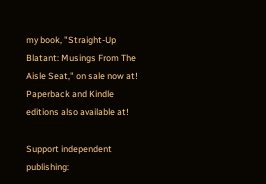my book, "Straight-Up Blatant: Musings From The Aisle Seat," on sale now at! Paperback and Kindle editions also available at!

Support independent publishing: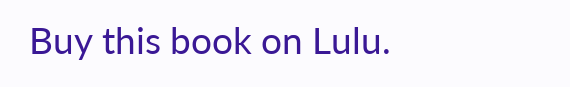Buy this book on Lulu.